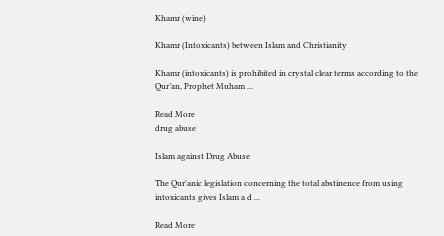Khamr (wine)

Khamr (Intoxicants) between Islam and Christianity

Khamr (intoxicants) is prohibited in crystal clear terms according to the Qur’an, Prophet Muham ...

Read More
drug abuse

Islam against Drug Abuse

The Qur'anic legislation concerning the total abstinence from using intoxicants gives Islam a d ...

Read More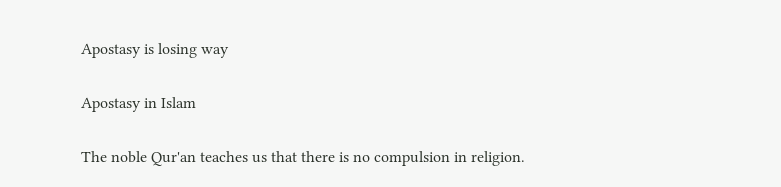Apostasy is losing way

Apostasy in Islam

The noble Qur'an teaches us that there is no compulsion in religion.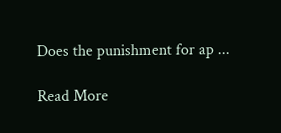Does the punishment for ap ...

Read More